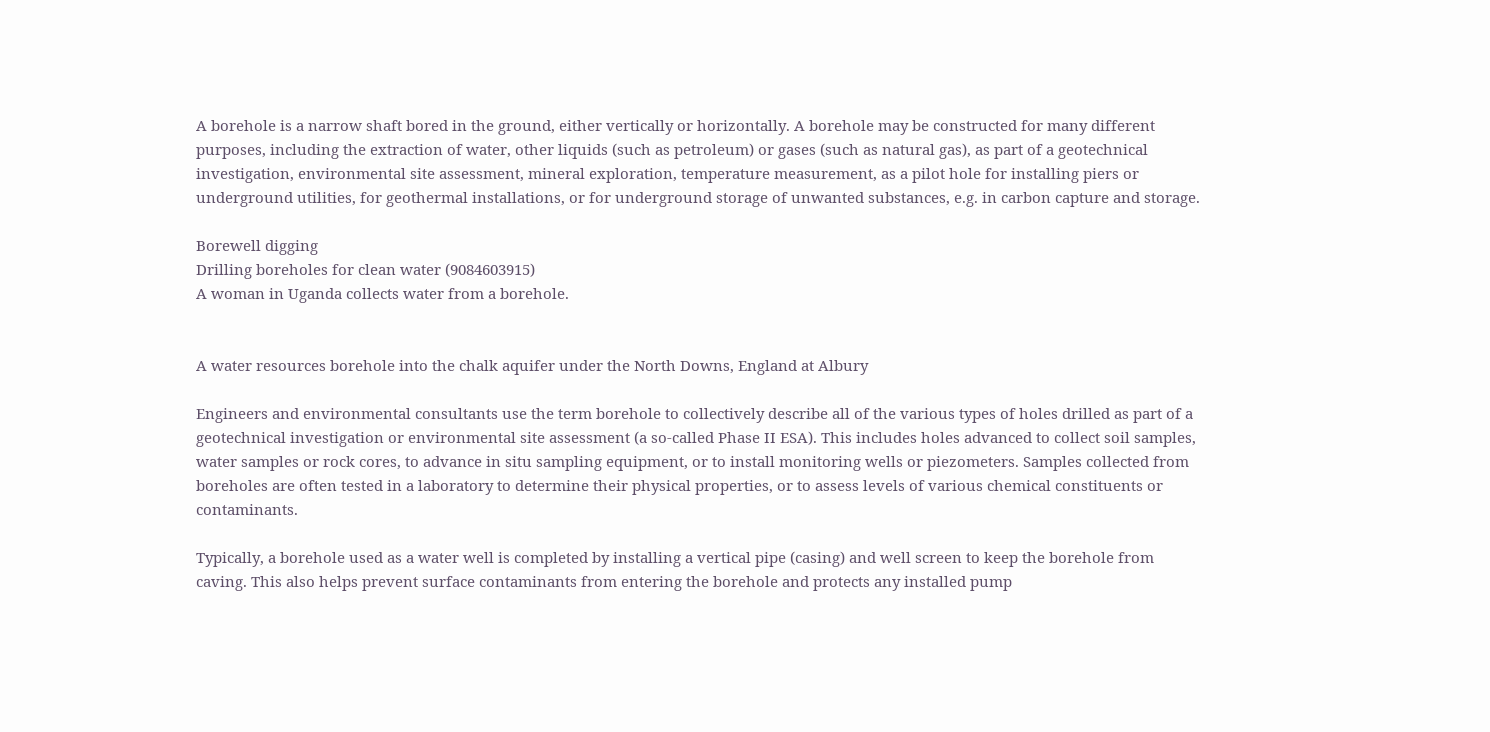A borehole is a narrow shaft bored in the ground, either vertically or horizontally. A borehole may be constructed for many different purposes, including the extraction of water, other liquids (such as petroleum) or gases (such as natural gas), as part of a geotechnical investigation, environmental site assessment, mineral exploration, temperature measurement, as a pilot hole for installing piers or underground utilities, for geothermal installations, or for underground storage of unwanted substances, e.g. in carbon capture and storage.

Borewell digging
Drilling boreholes for clean water (9084603915)
A woman in Uganda collects water from a borehole.


A water resources borehole into the chalk aquifer under the North Downs, England at Albury

Engineers and environmental consultants use the term borehole to collectively describe all of the various types of holes drilled as part of a geotechnical investigation or environmental site assessment (a so-called Phase II ESA). This includes holes advanced to collect soil samples, water samples or rock cores, to advance in situ sampling equipment, or to install monitoring wells or piezometers. Samples collected from boreholes are often tested in a laboratory to determine their physical properties, or to assess levels of various chemical constituents or contaminants.

Typically, a borehole used as a water well is completed by installing a vertical pipe (casing) and well screen to keep the borehole from caving. This also helps prevent surface contaminants from entering the borehole and protects any installed pump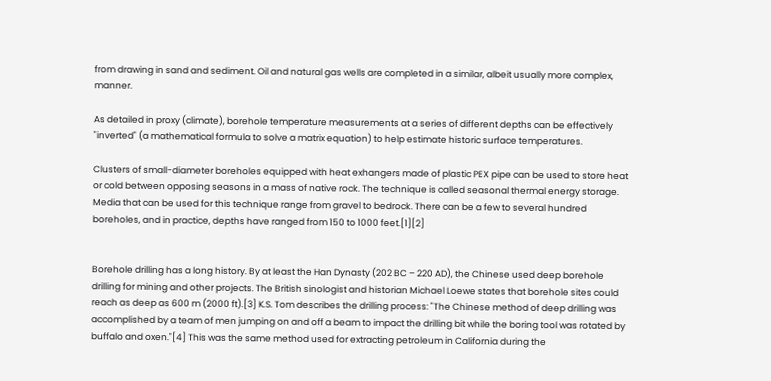from drawing in sand and sediment. Oil and natural gas wells are completed in a similar, albeit usually more complex, manner.

As detailed in proxy (climate), borehole temperature measurements at a series of different depths can be effectively "inverted" (a mathematical formula to solve a matrix equation) to help estimate historic surface temperatures.

Clusters of small-diameter boreholes equipped with heat exhangers made of plastic PEX pipe can be used to store heat or cold between opposing seasons in a mass of native rock. The technique is called seasonal thermal energy storage. Media that can be used for this technique range from gravel to bedrock. There can be a few to several hundred boreholes, and in practice, depths have ranged from 150 to 1000 feet.[1][2]


Borehole drilling has a long history. By at least the Han Dynasty (202 BC – 220 AD), the Chinese used deep borehole drilling for mining and other projects. The British sinologist and historian Michael Loewe states that borehole sites could reach as deep as 600 m (2000 ft).[3] K.S. Tom describes the drilling process: "The Chinese method of deep drilling was accomplished by a team of men jumping on and off a beam to impact the drilling bit while the boring tool was rotated by buffalo and oxen."[4] This was the same method used for extracting petroleum in California during the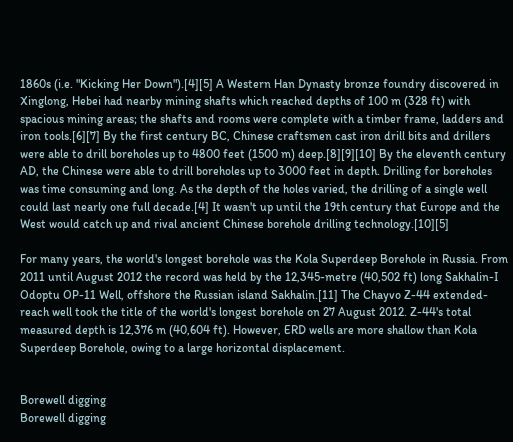1860s (i.e. "Kicking Her Down").[4][5] A Western Han Dynasty bronze foundry discovered in Xinglong, Hebei had nearby mining shafts which reached depths of 100 m (328 ft) with spacious mining areas; the shafts and rooms were complete with a timber frame, ladders and iron tools.[6][7] By the first century BC, Chinese craftsmen cast iron drill bits and drillers were able to drill boreholes up to 4800 feet (1500 m) deep.[8][9][10] By the eleventh century AD, the Chinese were able to drill boreholes up to 3000 feet in depth. Drilling for boreholes was time consuming and long. As the depth of the holes varied, the drilling of a single well could last nearly one full decade.[4] It wasn't up until the 19th century that Europe and the West would catch up and rival ancient Chinese borehole drilling technology.[10][5]

For many years, the world's longest borehole was the Kola Superdeep Borehole in Russia. From 2011 until August 2012 the record was held by the 12,345-metre (40,502 ft) long Sakhalin-I Odoptu OP-11 Well, offshore the Russian island Sakhalin.[11] The Chayvo Z-44 extended-reach well took the title of the world's longest borehole on 27 August 2012. Z-44's total measured depth is 12,376 m (40,604 ft). However, ERD wells are more shallow than Kola Superdeep Borehole, owing to a large horizontal displacement.


Borewell digging
Borewell digging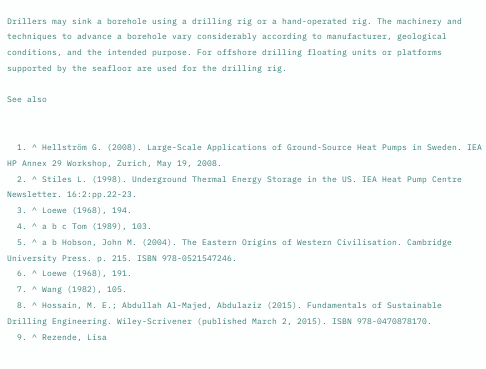Drillers may sink a borehole using a drilling rig or a hand-operated rig. The machinery and techniques to advance a borehole vary considerably according to manufacturer, geological conditions, and the intended purpose. For offshore drilling floating units or platforms supported by the seafloor are used for the drilling rig.

See also


  1. ^ Hellström G. (2008). Large-Scale Applications of Ground-Source Heat Pumps in Sweden. IEA HP Annex 29 Workshop, Zurich, May 19, 2008.
  2. ^ Stiles L. (1998). Underground Thermal Energy Storage in the US. IEA Heat Pump Centre Newsletter. 16:2:pp.22-23.
  3. ^ Loewe (1968), 194.
  4. ^ a b c Tom (1989), 103.
  5. ^ a b Hobson, John M. (2004). The Eastern Origins of Western Civilisation. Cambridge University Press. p. 215. ISBN 978-0521547246.
  6. ^ Loewe (1968), 191.
  7. ^ Wang (1982), 105.
  8. ^ Hossain, M. E.; Abdullah Al-Majed, Abdulaziz (2015). Fundamentals of Sustainable Drilling Engineering. Wiley-Scrivener (published March 2, 2015). ISBN 978-0470878170.
  9. ^ Rezende, Lisa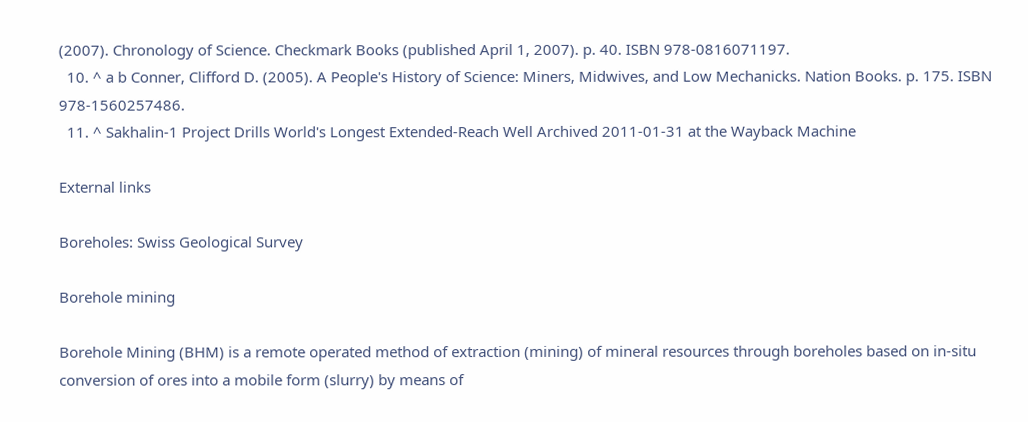(2007). Chronology of Science. Checkmark Books (published April 1, 2007). p. 40. ISBN 978-0816071197.
  10. ^ a b Conner, Clifford D. (2005). A People's History of Science: Miners, Midwives, and Low Mechanicks. Nation Books. p. 175. ISBN 978-1560257486.
  11. ^ Sakhalin-1 Project Drills World's Longest Extended-Reach Well Archived 2011-01-31 at the Wayback Machine

External links

Boreholes: Swiss Geological Survey

Borehole mining

Borehole Mining (BHM) is a remote operated method of extraction (mining) of mineral resources through boreholes based on in-situ conversion of ores into a mobile form (slurry) by means of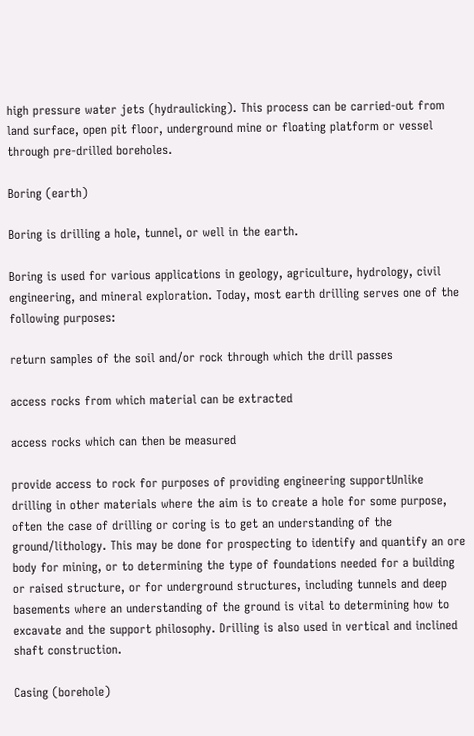high pressure water jets (hydraulicking). This process can be carried-out from land surface, open pit floor, underground mine or floating platform or vessel through pre-drilled boreholes.

Boring (earth)

Boring is drilling a hole, tunnel, or well in the earth.

Boring is used for various applications in geology, agriculture, hydrology, civil engineering, and mineral exploration. Today, most earth drilling serves one of the following purposes:

return samples of the soil and/or rock through which the drill passes

access rocks from which material can be extracted

access rocks which can then be measured

provide access to rock for purposes of providing engineering supportUnlike drilling in other materials where the aim is to create a hole for some purpose, often the case of drilling or coring is to get an understanding of the ground/lithology. This may be done for prospecting to identify and quantify an ore body for mining, or to determining the type of foundations needed for a building or raised structure, or for underground structures, including tunnels and deep basements where an understanding of the ground is vital to determining how to excavate and the support philosophy. Drilling is also used in vertical and inclined shaft construction.

Casing (borehole)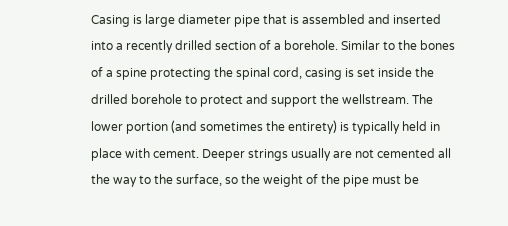Casing is large diameter pipe that is assembled and inserted into a recently drilled section of a borehole. Similar to the bones of a spine protecting the spinal cord, casing is set inside the drilled borehole to protect and support the wellstream. The lower portion (and sometimes the entirety) is typically held in place with cement. Deeper strings usually are not cemented all the way to the surface, so the weight of the pipe must be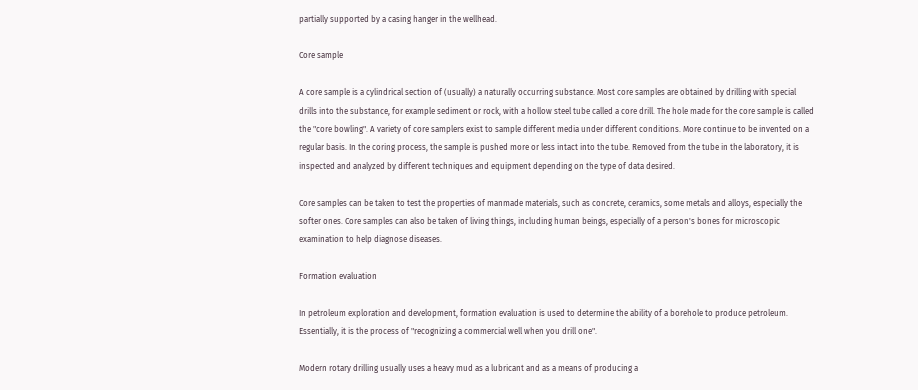partially supported by a casing hanger in the wellhead.

Core sample

A core sample is a cylindrical section of (usually) a naturally occurring substance. Most core samples are obtained by drilling with special drills into the substance, for example sediment or rock, with a hollow steel tube called a core drill. The hole made for the core sample is called the "core bowling". A variety of core samplers exist to sample different media under different conditions. More continue to be invented on a regular basis. In the coring process, the sample is pushed more or less intact into the tube. Removed from the tube in the laboratory, it is inspected and analyzed by different techniques and equipment depending on the type of data desired.

Core samples can be taken to test the properties of manmade materials, such as concrete, ceramics, some metals and alloys, especially the softer ones. Core samples can also be taken of living things, including human beings, especially of a person's bones for microscopic examination to help diagnose diseases.

Formation evaluation

In petroleum exploration and development, formation evaluation is used to determine the ability of a borehole to produce petroleum. Essentially, it is the process of "recognizing a commercial well when you drill one".

Modern rotary drilling usually uses a heavy mud as a lubricant and as a means of producing a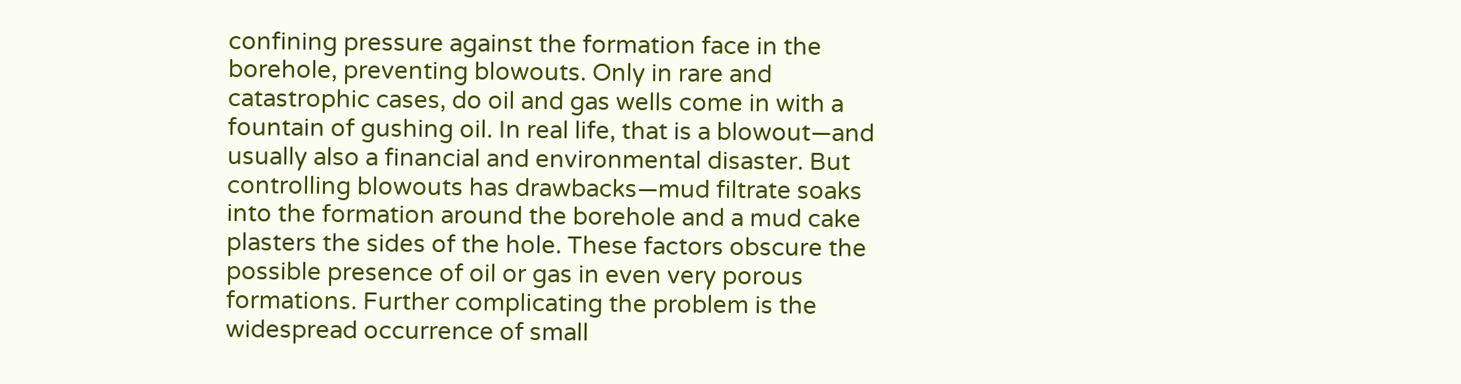confining pressure against the formation face in the borehole, preventing blowouts. Only in rare and catastrophic cases, do oil and gas wells come in with a fountain of gushing oil. In real life, that is a blowout—and usually also a financial and environmental disaster. But controlling blowouts has drawbacks—mud filtrate soaks into the formation around the borehole and a mud cake plasters the sides of the hole. These factors obscure the possible presence of oil or gas in even very porous formations. Further complicating the problem is the widespread occurrence of small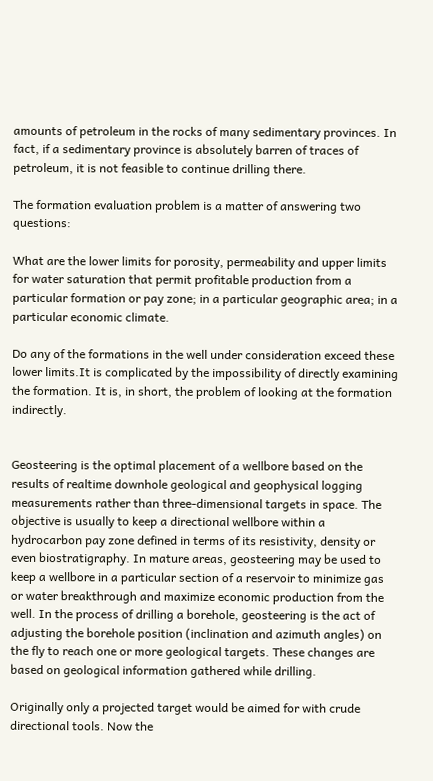amounts of petroleum in the rocks of many sedimentary provinces. In fact, if a sedimentary province is absolutely barren of traces of petroleum, it is not feasible to continue drilling there.

The formation evaluation problem is a matter of answering two questions:

What are the lower limits for porosity, permeability and upper limits for water saturation that permit profitable production from a particular formation or pay zone; in a particular geographic area; in a particular economic climate.

Do any of the formations in the well under consideration exceed these lower limits.It is complicated by the impossibility of directly examining the formation. It is, in short, the problem of looking at the formation indirectly.


Geosteering is the optimal placement of a wellbore based on the results of realtime downhole geological and geophysical logging measurements rather than three-dimensional targets in space. The objective is usually to keep a directional wellbore within a hydrocarbon pay zone defined in terms of its resistivity, density or even biostratigraphy. In mature areas, geosteering may be used to keep a wellbore in a particular section of a reservoir to minimize gas or water breakthrough and maximize economic production from the well. In the process of drilling a borehole, geosteering is the act of adjusting the borehole position (inclination and azimuth angles) on the fly to reach one or more geological targets. These changes are based on geological information gathered while drilling.

Originally only a projected target would be aimed for with crude directional tools. Now the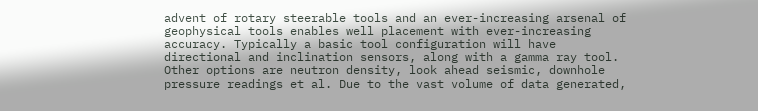advent of rotary steerable tools and an ever-increasing arsenal of geophysical tools enables well placement with ever-increasing accuracy. Typically a basic tool configuration will have directional and inclination sensors, along with a gamma ray tool. Other options are neutron density, look ahead seismic, downhole pressure readings et al. Due to the vast volume of data generated,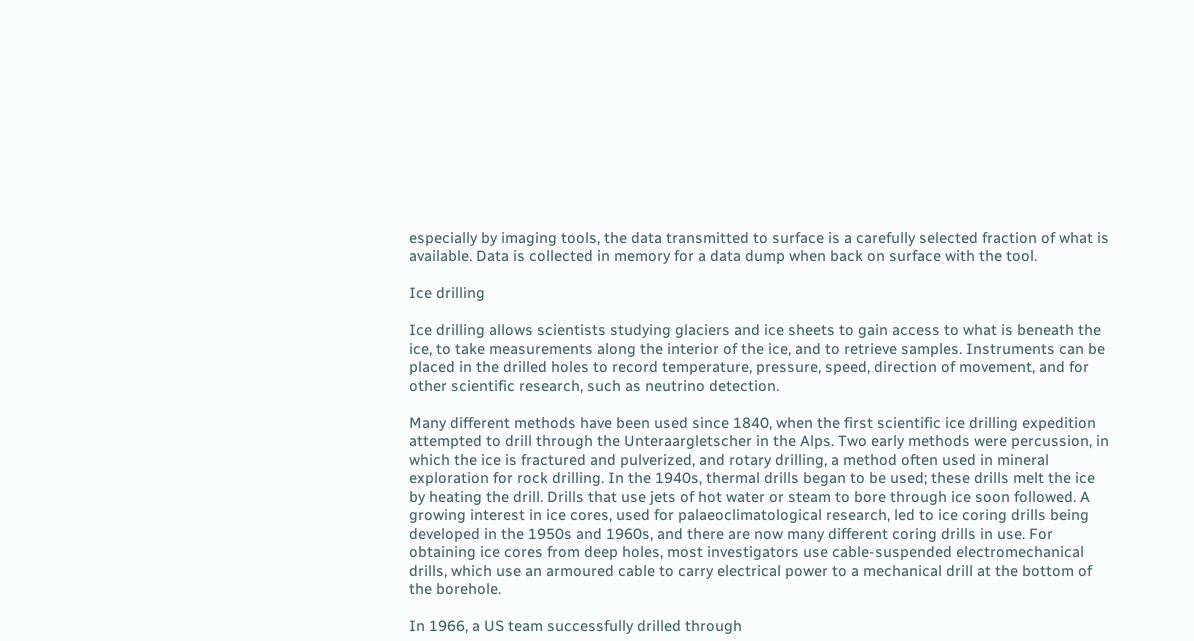especially by imaging tools, the data transmitted to surface is a carefully selected fraction of what is available. Data is collected in memory for a data dump when back on surface with the tool.

Ice drilling

Ice drilling allows scientists studying glaciers and ice sheets to gain access to what is beneath the ice, to take measurements along the interior of the ice, and to retrieve samples. Instruments can be placed in the drilled holes to record temperature, pressure, speed, direction of movement, and for other scientific research, such as neutrino detection.

Many different methods have been used since 1840, when the first scientific ice drilling expedition attempted to drill through the Unteraargletscher in the Alps. Two early methods were percussion, in which the ice is fractured and pulverized, and rotary drilling, a method often used in mineral exploration for rock drilling. In the 1940s, thermal drills began to be used; these drills melt the ice by heating the drill. Drills that use jets of hot water or steam to bore through ice soon followed. A growing interest in ice cores, used for palaeoclimatological research, led to ice coring drills being developed in the 1950s and 1960s, and there are now many different coring drills in use. For obtaining ice cores from deep holes, most investigators use cable-suspended electromechanical drills, which use an armoured cable to carry electrical power to a mechanical drill at the bottom of the borehole.

In 1966, a US team successfully drilled through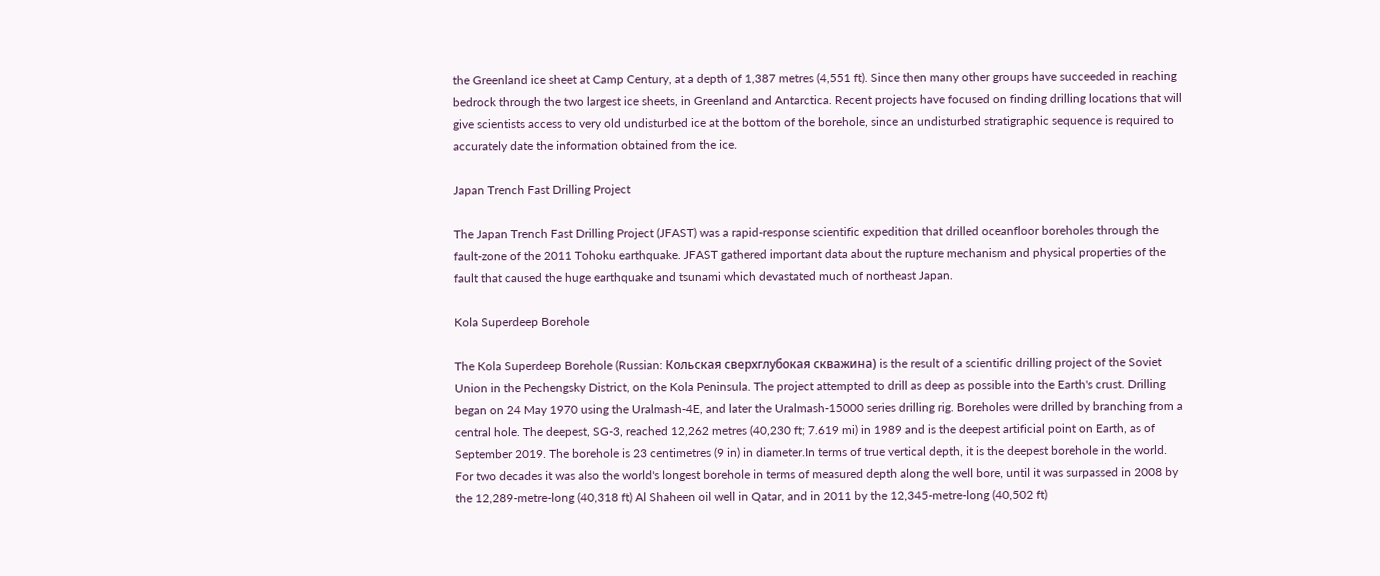the Greenland ice sheet at Camp Century, at a depth of 1,387 metres (4,551 ft). Since then many other groups have succeeded in reaching bedrock through the two largest ice sheets, in Greenland and Antarctica. Recent projects have focused on finding drilling locations that will give scientists access to very old undisturbed ice at the bottom of the borehole, since an undisturbed stratigraphic sequence is required to accurately date the information obtained from the ice.

Japan Trench Fast Drilling Project

The Japan Trench Fast Drilling Project (JFAST) was a rapid-response scientific expedition that drilled oceanfloor boreholes through the fault-zone of the 2011 Tohoku earthquake. JFAST gathered important data about the rupture mechanism and physical properties of the fault that caused the huge earthquake and tsunami which devastated much of northeast Japan.

Kola Superdeep Borehole

The Kola Superdeep Borehole (Russian: Кольская сверхглубокая скважина) is the result of a scientific drilling project of the Soviet Union in the Pechengsky District, on the Kola Peninsula. The project attempted to drill as deep as possible into the Earth's crust. Drilling began on 24 May 1970 using the Uralmash-4E, and later the Uralmash-15000 series drilling rig. Boreholes were drilled by branching from a central hole. The deepest, SG-3, reached 12,262 metres (40,230 ft; 7.619 mi) in 1989 and is the deepest artificial point on Earth, as of September 2019. The borehole is 23 centimetres (9 in) in diameter.In terms of true vertical depth, it is the deepest borehole in the world. For two decades it was also the world's longest borehole in terms of measured depth along the well bore, until it was surpassed in 2008 by the 12,289-metre-long (40,318 ft) Al Shaheen oil well in Qatar, and in 2011 by the 12,345-metre-long (40,502 ft)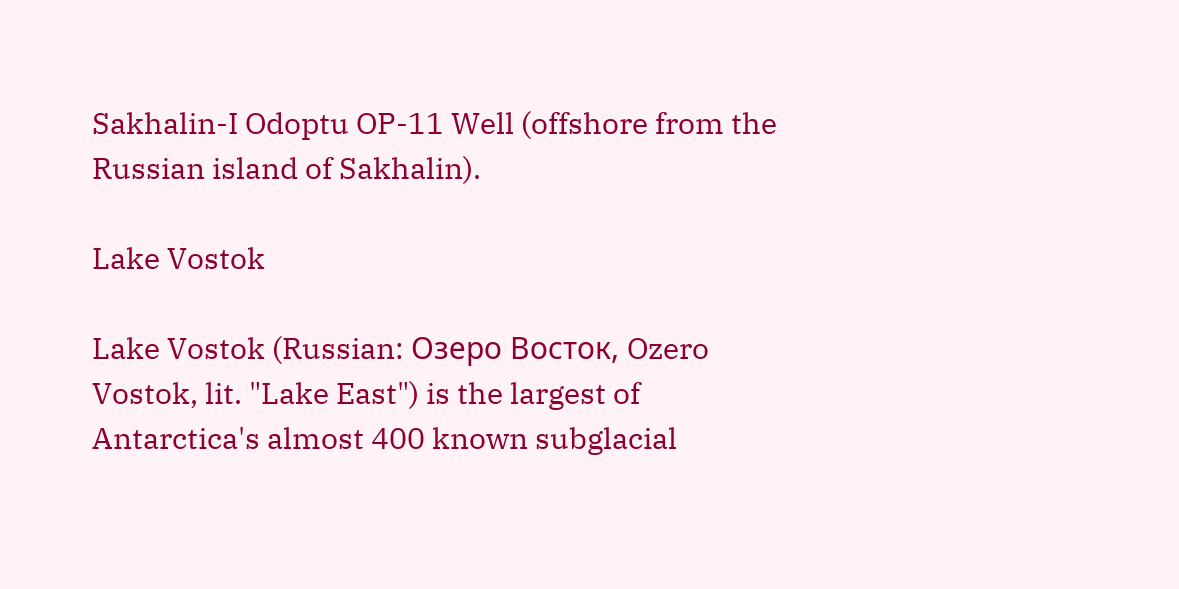Sakhalin-I Odoptu OP-11 Well (offshore from the Russian island of Sakhalin).

Lake Vostok

Lake Vostok (Russian: Озеро Восток, Ozero Vostok, lit. "Lake East") is the largest of Antarctica's almost 400 known subglacial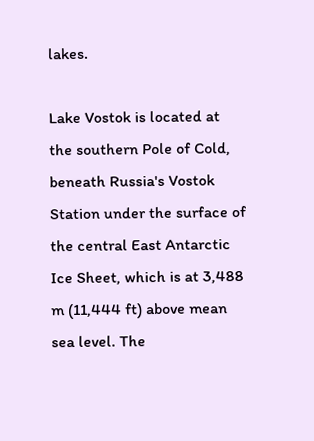lakes.

Lake Vostok is located at the southern Pole of Cold, beneath Russia's Vostok Station under the surface of the central East Antarctic Ice Sheet, which is at 3,488 m (11,444 ft) above mean sea level. The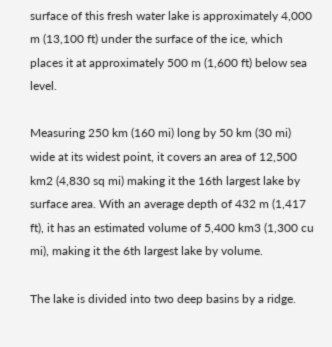surface of this fresh water lake is approximately 4,000 m (13,100 ft) under the surface of the ice, which places it at approximately 500 m (1,600 ft) below sea level.

Measuring 250 km (160 mi) long by 50 km (30 mi) wide at its widest point, it covers an area of 12,500 km2 (4,830 sq mi) making it the 16th largest lake by surface area. With an average depth of 432 m (1,417 ft), it has an estimated volume of 5,400 km3 (1,300 cu mi), making it the 6th largest lake by volume.

The lake is divided into two deep basins by a ridge.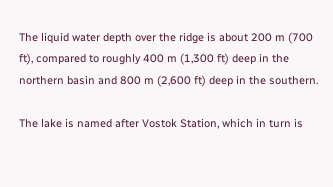The liquid water depth over the ridge is about 200 m (700 ft), compared to roughly 400 m (1,300 ft) deep in the northern basin and 800 m (2,600 ft) deep in the southern.

The lake is named after Vostok Station, which in turn is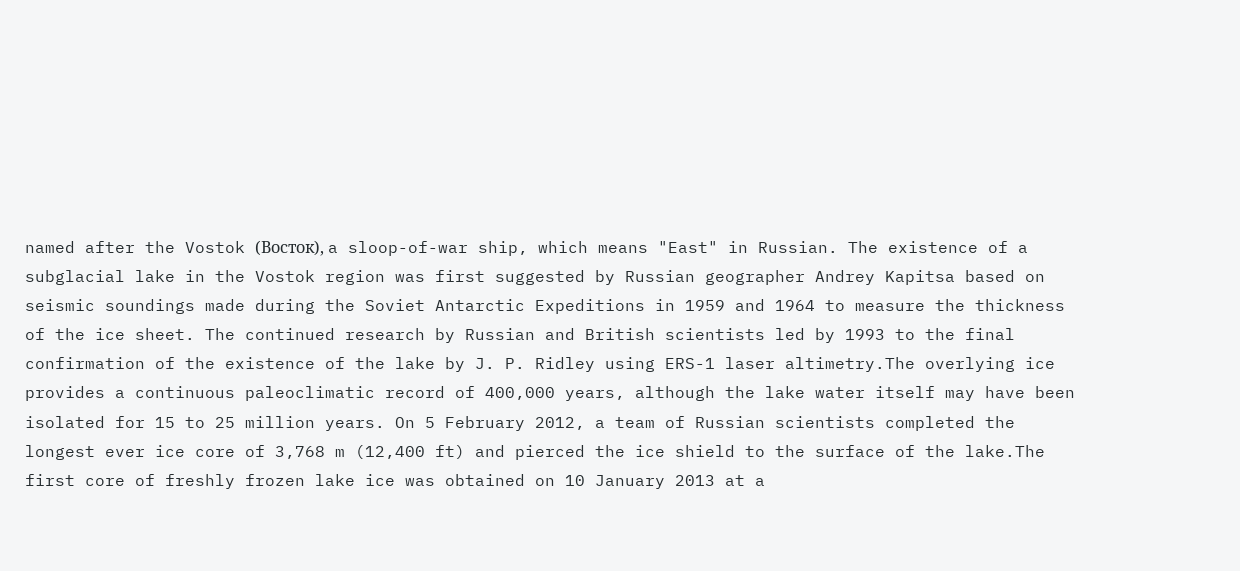named after the Vostok (Восток), a sloop-of-war ship, which means "East" in Russian. The existence of a subglacial lake in the Vostok region was first suggested by Russian geographer Andrey Kapitsa based on seismic soundings made during the Soviet Antarctic Expeditions in 1959 and 1964 to measure the thickness of the ice sheet. The continued research by Russian and British scientists led by 1993 to the final confirmation of the existence of the lake by J. P. Ridley using ERS-1 laser altimetry.The overlying ice provides a continuous paleoclimatic record of 400,000 years, although the lake water itself may have been isolated for 15 to 25 million years. On 5 February 2012, a team of Russian scientists completed the longest ever ice core of 3,768 m (12,400 ft) and pierced the ice shield to the surface of the lake.The first core of freshly frozen lake ice was obtained on 10 January 2013 at a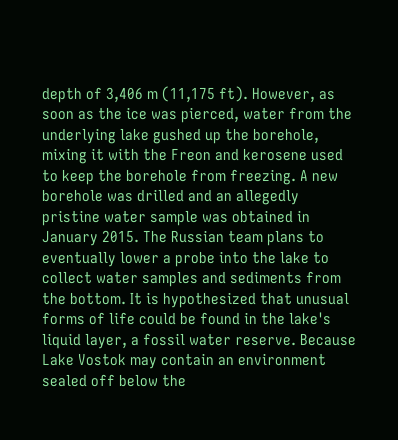depth of 3,406 m (11,175 ft). However, as soon as the ice was pierced, water from the underlying lake gushed up the borehole, mixing it with the Freon and kerosene used to keep the borehole from freezing. A new borehole was drilled and an allegedly pristine water sample was obtained in January 2015. The Russian team plans to eventually lower a probe into the lake to collect water samples and sediments from the bottom. It is hypothesized that unusual forms of life could be found in the lake's liquid layer, a fossil water reserve. Because Lake Vostok may contain an environment sealed off below the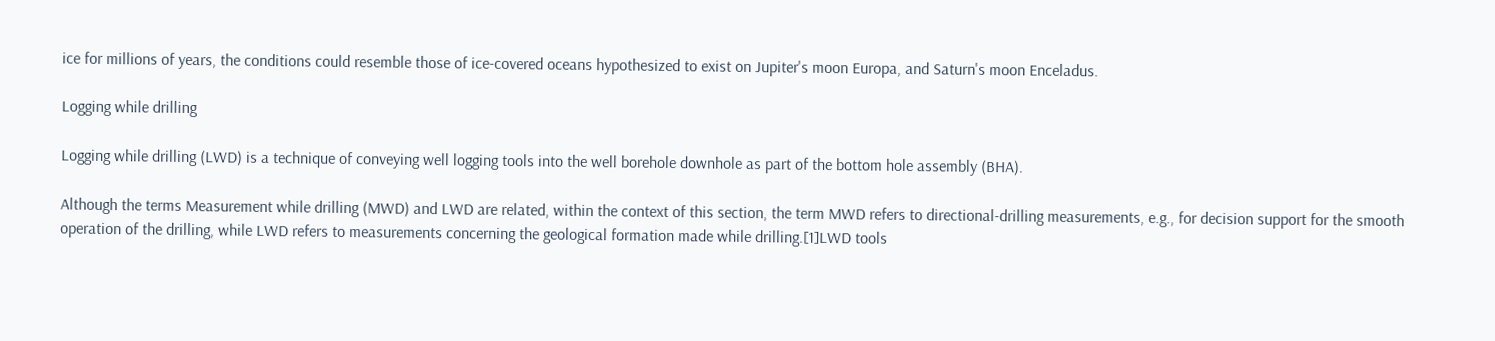ice for millions of years, the conditions could resemble those of ice-covered oceans hypothesized to exist on Jupiter's moon Europa, and Saturn's moon Enceladus.

Logging while drilling

Logging while drilling (LWD) is a technique of conveying well logging tools into the well borehole downhole as part of the bottom hole assembly (BHA).

Although the terms Measurement while drilling (MWD) and LWD are related, within the context of this section, the term MWD refers to directional-drilling measurements, e.g., for decision support for the smooth operation of the drilling, while LWD refers to measurements concerning the geological formation made while drilling.[1]LWD tools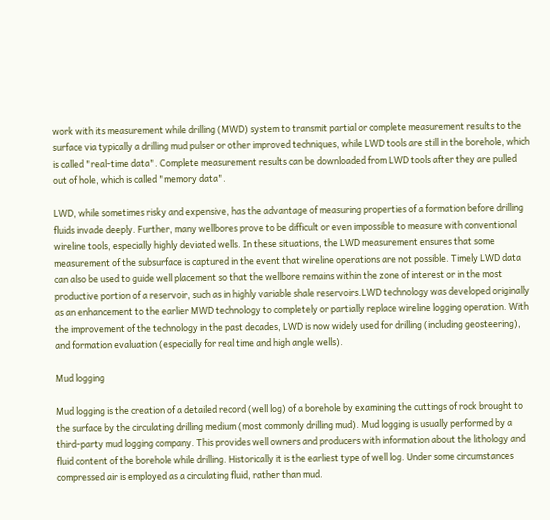work with its measurement while drilling (MWD) system to transmit partial or complete measurement results to the surface via typically a drilling mud pulser or other improved techniques, while LWD tools are still in the borehole, which is called "real-time data". Complete measurement results can be downloaded from LWD tools after they are pulled out of hole, which is called "memory data".

LWD, while sometimes risky and expensive, has the advantage of measuring properties of a formation before drilling fluids invade deeply. Further, many wellbores prove to be difficult or even impossible to measure with conventional wireline tools, especially highly deviated wells. In these situations, the LWD measurement ensures that some measurement of the subsurface is captured in the event that wireline operations are not possible. Timely LWD data can also be used to guide well placement so that the wellbore remains within the zone of interest or in the most productive portion of a reservoir, such as in highly variable shale reservoirs.LWD technology was developed originally as an enhancement to the earlier MWD technology to completely or partially replace wireline logging operation. With the improvement of the technology in the past decades, LWD is now widely used for drilling (including geosteering), and formation evaluation (especially for real time and high angle wells).

Mud logging

Mud logging is the creation of a detailed record (well log) of a borehole by examining the cuttings of rock brought to the surface by the circulating drilling medium (most commonly drilling mud). Mud logging is usually performed by a third-party mud logging company. This provides well owners and producers with information about the lithology and fluid content of the borehole while drilling. Historically it is the earliest type of well log. Under some circumstances compressed air is employed as a circulating fluid, rather than mud.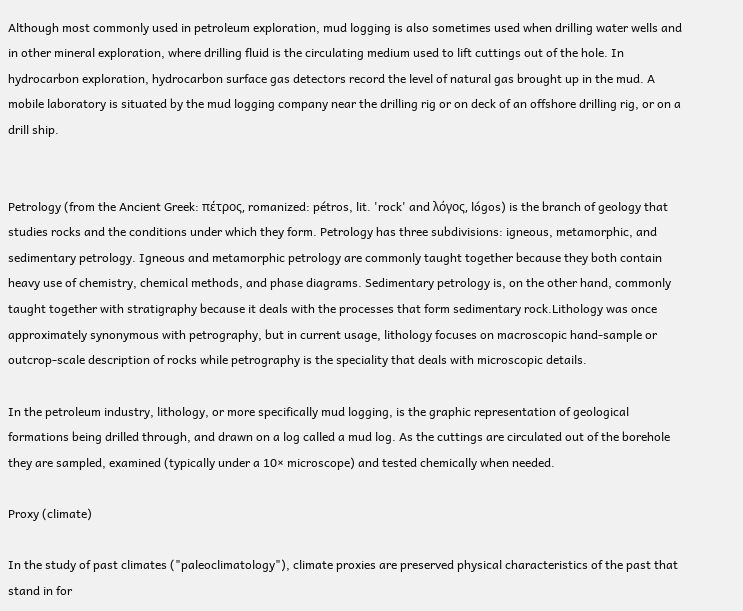Although most commonly used in petroleum exploration, mud logging is also sometimes used when drilling water wells and in other mineral exploration, where drilling fluid is the circulating medium used to lift cuttings out of the hole. In hydrocarbon exploration, hydrocarbon surface gas detectors record the level of natural gas brought up in the mud. A mobile laboratory is situated by the mud logging company near the drilling rig or on deck of an offshore drilling rig, or on a drill ship.


Petrology (from the Ancient Greek: πέτρος, romanized: pétros, lit. 'rock' and λόγος, lógos) is the branch of geology that studies rocks and the conditions under which they form. Petrology has three subdivisions: igneous, metamorphic, and sedimentary petrology. Igneous and metamorphic petrology are commonly taught together because they both contain heavy use of chemistry, chemical methods, and phase diagrams. Sedimentary petrology is, on the other hand, commonly taught together with stratigraphy because it deals with the processes that form sedimentary rock.Lithology was once approximately synonymous with petrography, but in current usage, lithology focuses on macroscopic hand-sample or outcrop-scale description of rocks while petrography is the speciality that deals with microscopic details.

In the petroleum industry, lithology, or more specifically mud logging, is the graphic representation of geological formations being drilled through, and drawn on a log called a mud log. As the cuttings are circulated out of the borehole they are sampled, examined (typically under a 10× microscope) and tested chemically when needed.

Proxy (climate)

In the study of past climates ("paleoclimatology"), climate proxies are preserved physical characteristics of the past that stand in for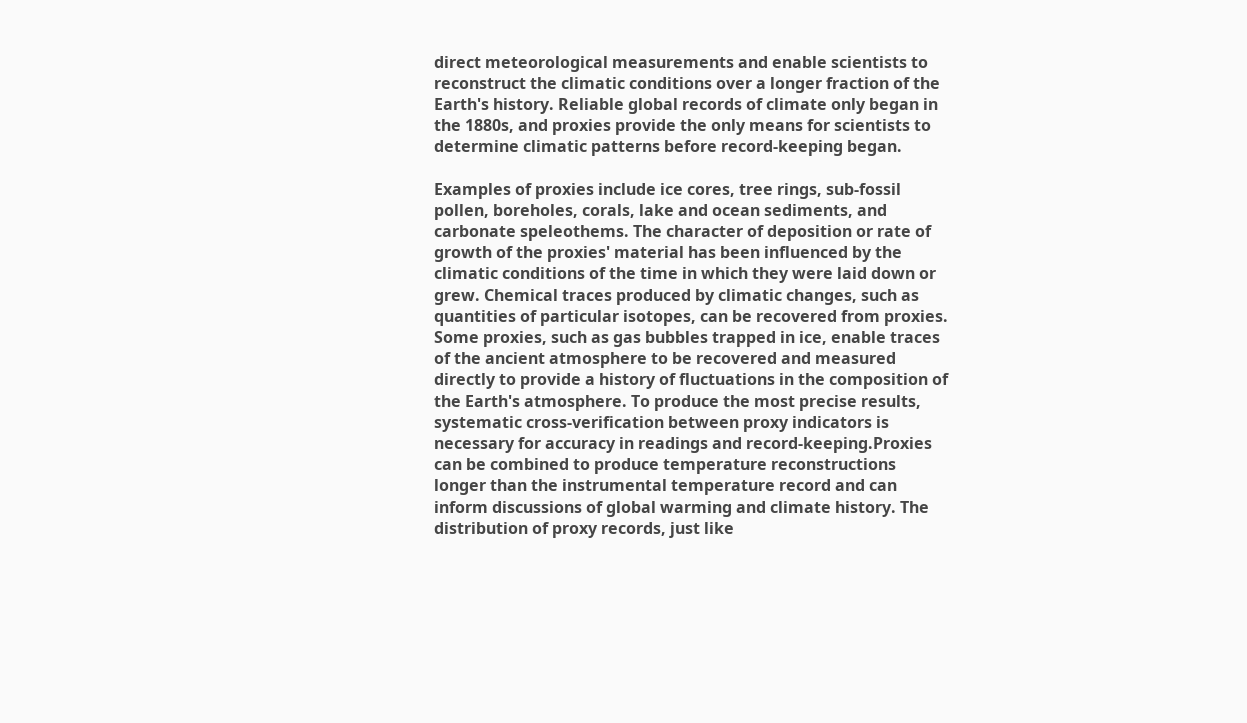direct meteorological measurements and enable scientists to reconstruct the climatic conditions over a longer fraction of the Earth's history. Reliable global records of climate only began in the 1880s, and proxies provide the only means for scientists to determine climatic patterns before record-keeping began.

Examples of proxies include ice cores, tree rings, sub-fossil pollen, boreholes, corals, lake and ocean sediments, and carbonate speleothems. The character of deposition or rate of growth of the proxies' material has been influenced by the climatic conditions of the time in which they were laid down or grew. Chemical traces produced by climatic changes, such as quantities of particular isotopes, can be recovered from proxies. Some proxies, such as gas bubbles trapped in ice, enable traces of the ancient atmosphere to be recovered and measured directly to provide a history of fluctuations in the composition of the Earth's atmosphere. To produce the most precise results, systematic cross-verification between proxy indicators is necessary for accuracy in readings and record-keeping.Proxies can be combined to produce temperature reconstructions longer than the instrumental temperature record and can inform discussions of global warming and climate history. The distribution of proxy records, just like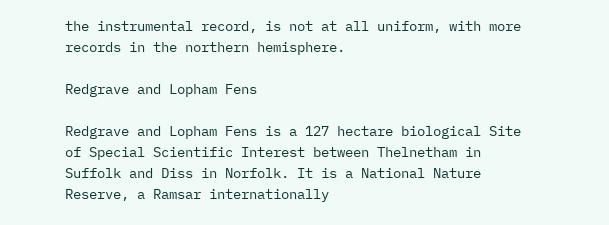the instrumental record, is not at all uniform, with more records in the northern hemisphere.

Redgrave and Lopham Fens

Redgrave and Lopham Fens is a 127 hectare biological Site of Special Scientific Interest between Thelnetham in Suffolk and Diss in Norfolk. It is a National Nature Reserve, a Ramsar internationally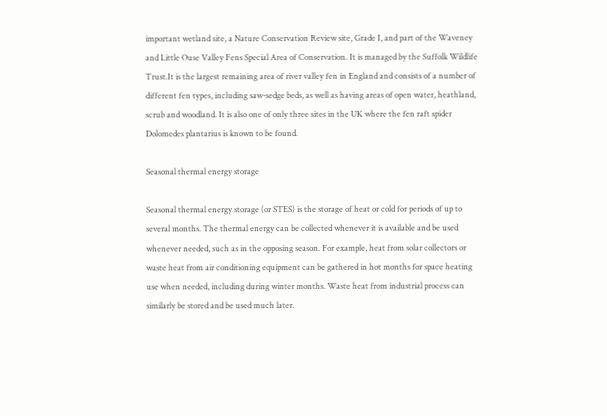important wetland site, a Nature Conservation Review site, Grade I, and part of the Waveney and Little Ouse Valley Fens Special Area of Conservation. It is managed by the Suffolk Wildlife Trust.It is the largest remaining area of river valley fen in England and consists of a number of different fen types, including saw-sedge beds, as well as having areas of open water, heathland, scrub and woodland. It is also one of only three sites in the UK where the fen raft spider Dolomedes plantarius is known to be found.

Seasonal thermal energy storage

Seasonal thermal energy storage (or STES) is the storage of heat or cold for periods of up to several months. The thermal energy can be collected whenever it is available and be used whenever needed, such as in the opposing season. For example, heat from solar collectors or waste heat from air conditioning equipment can be gathered in hot months for space heating use when needed, including during winter months. Waste heat from industrial process can similarly be stored and be used much later.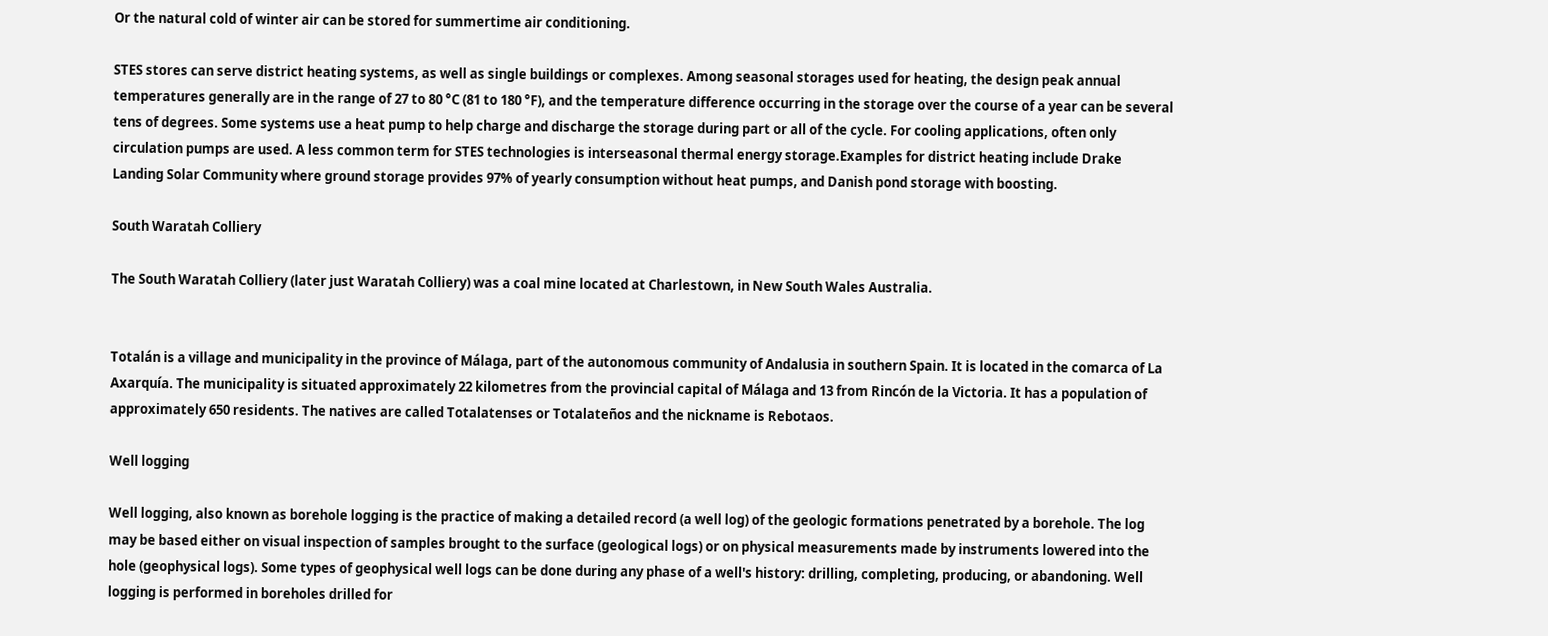Or the natural cold of winter air can be stored for summertime air conditioning.

STES stores can serve district heating systems, as well as single buildings or complexes. Among seasonal storages used for heating, the design peak annual temperatures generally are in the range of 27 to 80 °C (81 to 180 °F), and the temperature difference occurring in the storage over the course of a year can be several tens of degrees. Some systems use a heat pump to help charge and discharge the storage during part or all of the cycle. For cooling applications, often only circulation pumps are used. A less common term for STES technologies is interseasonal thermal energy storage.Examples for district heating include Drake Landing Solar Community where ground storage provides 97% of yearly consumption without heat pumps, and Danish pond storage with boosting.

South Waratah Colliery

The South Waratah Colliery (later just Waratah Colliery) was a coal mine located at Charlestown, in New South Wales Australia.


Totalán is a village and municipality in the province of Málaga, part of the autonomous community of Andalusia in southern Spain. It is located in the comarca of La Axarquía. The municipality is situated approximately 22 kilometres from the provincial capital of Málaga and 13 from Rincón de la Victoria. It has a population of approximately 650 residents. The natives are called Totalatenses or Totalateños and the nickname is Rebotaos.

Well logging

Well logging, also known as borehole logging is the practice of making a detailed record (a well log) of the geologic formations penetrated by a borehole. The log may be based either on visual inspection of samples brought to the surface (geological logs) or on physical measurements made by instruments lowered into the hole (geophysical logs). Some types of geophysical well logs can be done during any phase of a well's history: drilling, completing, producing, or abandoning. Well logging is performed in boreholes drilled for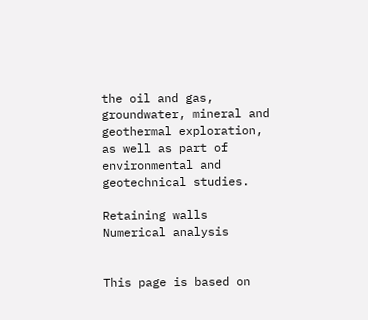the oil and gas, groundwater, mineral and geothermal exploration, as well as part of environmental and geotechnical studies.

Retaining walls
Numerical analysis


This page is based on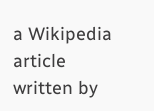a Wikipedia article written by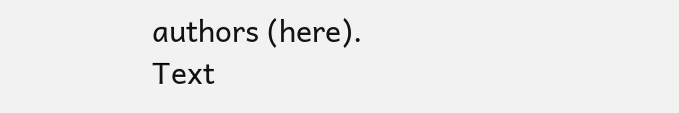authors (here).
Text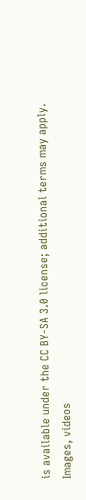is available under the CC BY-SA 3.0 license; additional terms may apply.
Images, videos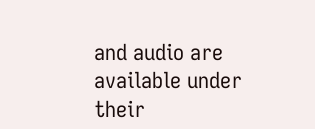and audio are available under their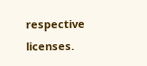respective licenses.